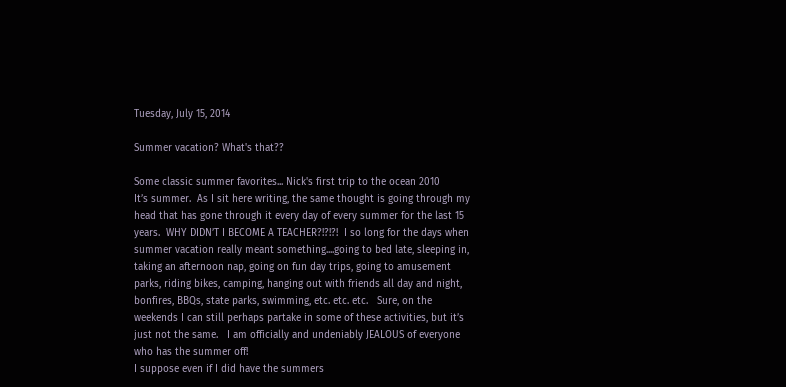Tuesday, July 15, 2014

Summer vacation? What's that??

Some classic summer favorites... Nick's first trip to the ocean 2010
It’s summer.  As I sit here writing, the same thought is going through my head that has gone through it every day of every summer for the last 15 years.  WHY DIDN’T I BECOME A TEACHER?!?!?!  I so long for the days when summer vacation really meant something....going to bed late, sleeping in, taking an afternoon nap, going on fun day trips, going to amusement parks, riding bikes, camping, hanging out with friends all day and night, bonfires, BBQs, state parks, swimming, etc. etc. etc.   Sure, on the weekends I can still perhaps partake in some of these activities, but it’s just not the same.   I am officially and undeniably JEALOUS of everyone who has the summer off!
I suppose even if I did have the summers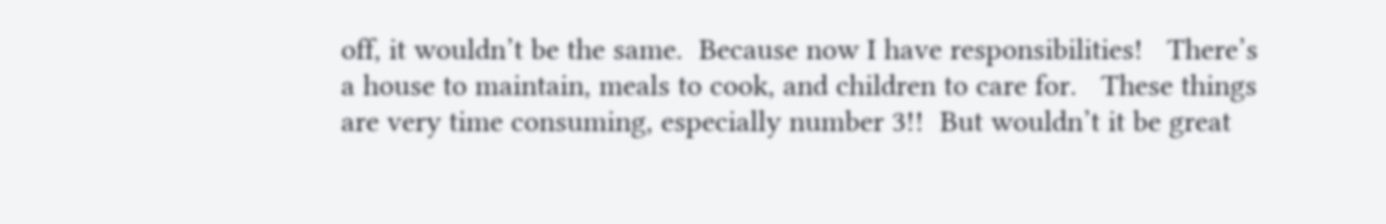off, it wouldn’t be the same.  Because now I have responsibilities!   There’s a house to maintain, meals to cook, and children to care for.   These things are very time consuming, especially number 3!!  But wouldn’t it be great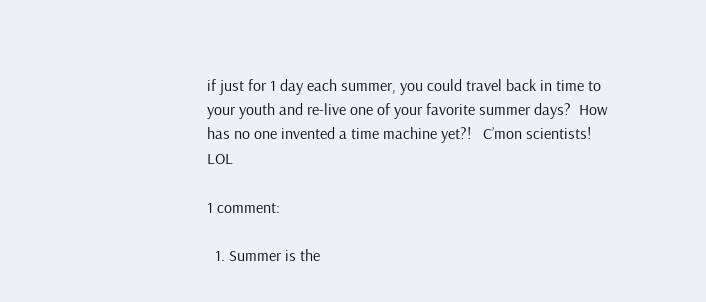if just for 1 day each summer, you could travel back in time to your youth and re-live one of your favorite summer days?  How has no one invented a time machine yet?!   C’mon scientists!  LOL

1 comment:

  1. Summer is the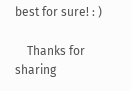best for sure! : )

    Thanks for sharing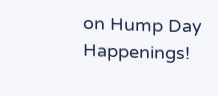on Hump Day Happenings!